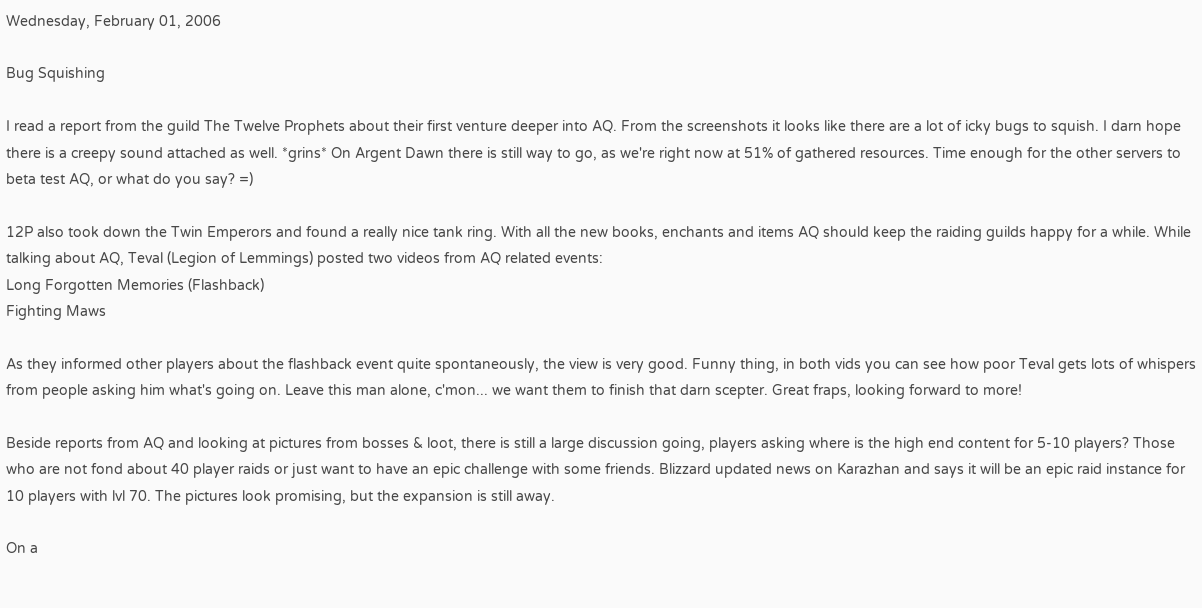Wednesday, February 01, 2006

Bug Squishing

I read a report from the guild The Twelve Prophets about their first venture deeper into AQ. From the screenshots it looks like there are a lot of icky bugs to squish. I darn hope there is a creepy sound attached as well. *grins* On Argent Dawn there is still way to go, as we're right now at 51% of gathered resources. Time enough for the other servers to beta test AQ, or what do you say? =)

12P also took down the Twin Emperors and found a really nice tank ring. With all the new books, enchants and items AQ should keep the raiding guilds happy for a while. While talking about AQ, Teval (Legion of Lemmings) posted two videos from AQ related events:
Long Forgotten Memories (Flashback)
Fighting Maws

As they informed other players about the flashback event quite spontaneously, the view is very good. Funny thing, in both vids you can see how poor Teval gets lots of whispers from people asking him what's going on. Leave this man alone, c'mon... we want them to finish that darn scepter. Great fraps, looking forward to more!

Beside reports from AQ and looking at pictures from bosses & loot, there is still a large discussion going, players asking where is the high end content for 5-10 players? Those who are not fond about 40 player raids or just want to have an epic challenge with some friends. Blizzard updated news on Karazhan and says it will be an epic raid instance for 10 players with lvl 70. The pictures look promising, but the expansion is still away.

On a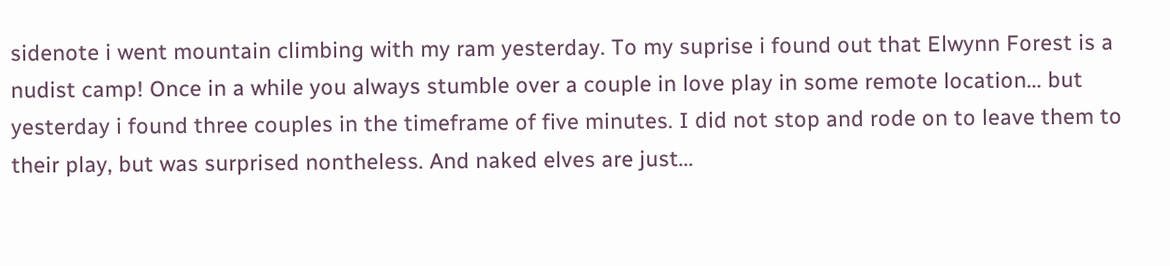sidenote i went mountain climbing with my ram yesterday. To my suprise i found out that Elwynn Forest is a nudist camp! Once in a while you always stumble over a couple in love play in some remote location... but yesterday i found three couples in the timeframe of five minutes. I did not stop and rode on to leave them to their play, but was surprised nontheless. And naked elves are just...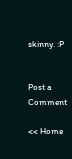skinny. :P


Post a Comment

<< Home